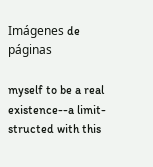Imágenes de páginas

myself to be a real existence--a limit- structed with this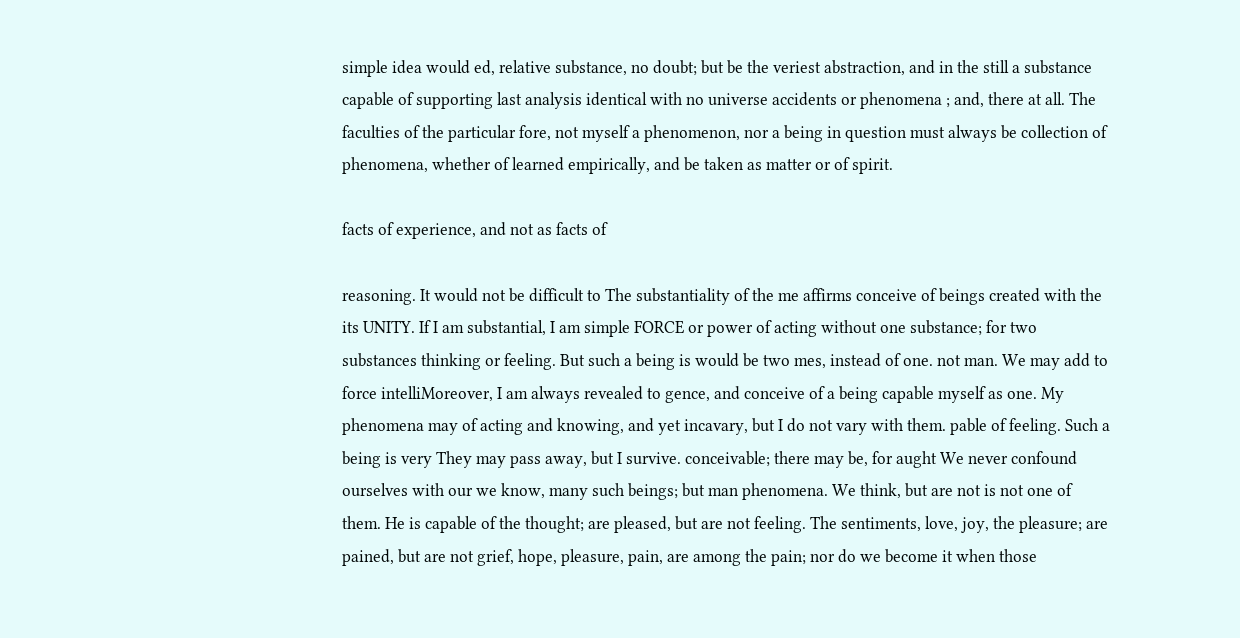simple idea would ed, relative substance, no doubt; but be the veriest abstraction, and in the still a substance capable of supporting last analysis identical with no universe accidents or phenomena ; and, there at all. The faculties of the particular fore, not myself a phenomenon, nor a being in question must always be collection of phenomena, whether of learned empirically, and be taken as matter or of spirit.

facts of experience, and not as facts of

reasoning. It would not be difficult to The substantiality of the me affirms conceive of beings created with the its UNITY. If I am substantial, I am simple FORCE or power of acting without one substance; for two substances thinking or feeling. But such a being is would be two mes, instead of one. not man. We may add to force intelliMoreover, I am always revealed to gence, and conceive of a being capable myself as one. My phenomena may of acting and knowing, and yet incavary, but I do not vary with them. pable of feeling. Such a being is very They may pass away, but I survive. conceivable; there may be, for aught We never confound ourselves with our we know, many such beings; but man phenomena. We think, but are not is not one of them. He is capable of the thought; are pleased, but are not feeling. The sentiments, love, joy, the pleasure; are pained, but are not grief, hope, pleasure, pain, are among the pain; nor do we become it when those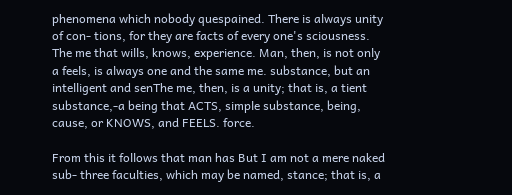phenomena which nobody quespained. There is always unity of con- tions, for they are facts of every one's sciousness. The me that wills, knows, experience. Man, then, is not only a feels, is always one and the same me. substance, but an intelligent and senThe me, then, is a unity; that is, a tient substance,-a being that ACTS, simple substance, being, cause, or KNOWS, and FEELS. force.

From this it follows that man has But I am not a mere naked sub- three faculties, which may be named, stance; that is, a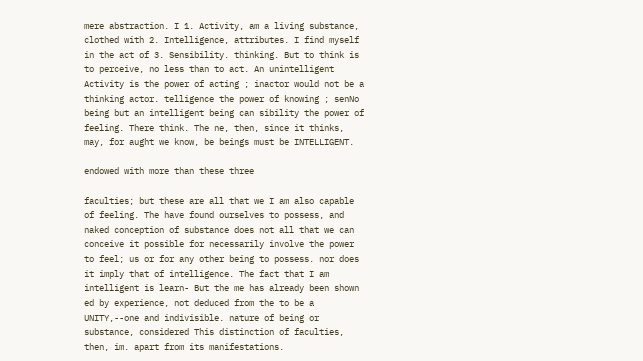mere abstraction. I 1. Activity, am a living substance, clothed with 2. Intelligence, attributes. I find myself in the act of 3. Sensibility. thinking. But to think is to perceive, no less than to act. An unintelligent Activity is the power of acting ; inactor would not be a thinking actor. telligence the power of knowing ; senNo being but an intelligent being can sibility the power of feeling. There think. The ne, then, since it thinks, may, for aught we know, be beings must be INTELLIGENT.

endowed with more than these three

faculties; but these are all that we I am also capable of feeling. The have found ourselves to possess, and naked conception of substance does not all that we can conceive it possible for necessarily involve the power to feel; us or for any other being to possess. nor does it imply that of intelligence. The fact that I am intelligent is learn- But the me has already been shown ed by experience, not deduced from the to be a UNITY,--one and indivisible. nature of being or substance, considered This distinction of faculties, then, im. apart from its manifestations.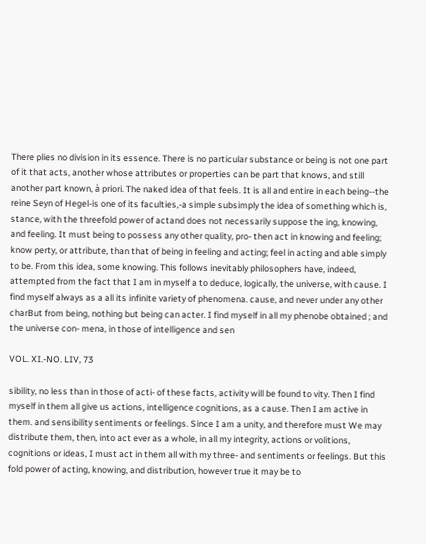There plies no division in its essence. There is no particular substance or being is not one part of it that acts, another whose attributes or properties can be part that knows, and still another part known, à priori. The naked idea of that feels. It is all and entire in each being--the reine Seyn of Hegel-is one of its faculties,-a simple subsimply the idea of something which is, stance, with the threefold power of actand does not necessarily suppose the ing, knowing, and feeling. It must being to possess any other quality, pro- then act in knowing and feeling; know perty, or attribute, than that of being in feeling and acting; feel in acting and able simply to be. From this idea, some knowing. This follows inevitably philosophers have, indeed, attempted from the fact that I am in myself a to deduce, logically, the universe, with cause. I find myself always as a all its infinite variety of phenomena. cause, and never under any other charBut from being, nothing but being can acter. I find myself in all my phenobe obtained ; and the universe con- mena, in those of intelligence and sen

VOL. XI.-NO. LIV, 73

sibility, no less than in those of acti- of these facts, activity will be found to vity. Then I find myself in them all give us actions, intelligence cognitions, as a cause. Then I am active in them. and sensibility sentiments or feelings. Since I am a unity, and therefore must We may distribute them, then, into act ever as a whole, in all my integrity, actions or volitions, cognitions or ideas, I must act in them all with my three- and sentiments or feelings. But this fold power of acting, knowing, and distribution, however true it may be to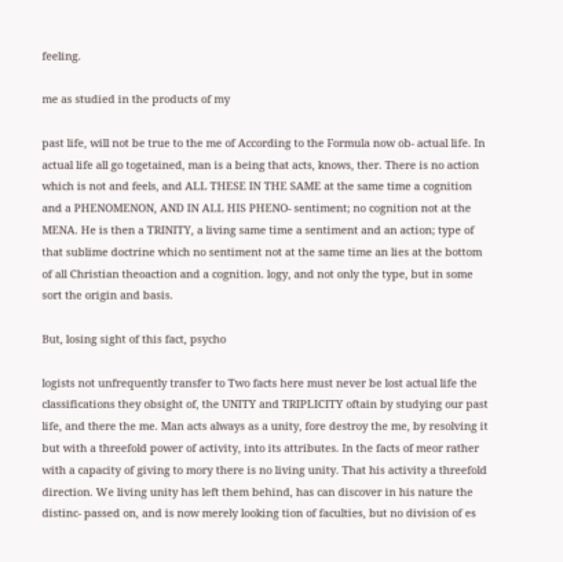feeling.

me as studied in the products of my

past life, will not be true to the me of According to the Formula now ob- actual life. In actual life all go togetained, man is a being that acts, knows, ther. There is no action which is not and feels, and ALL THESE IN THE SAME at the same time a cognition and a PHENOMENON, AND IN ALL HIS PHENO- sentiment; no cognition not at the MENA. He is then a TRINITY, a living same time a sentiment and an action; type of that sublime doctrine which no sentiment not at the same time an lies at the bottom of all Christian theoaction and a cognition. logy, and not only the type, but in some sort the origin and basis.

But, losing sight of this fact, psycho

logists not unfrequently transfer to Two facts here must never be lost actual life the classifications they obsight of, the UNITY and TRIPLICITY oftain by studying our past life, and there the me. Man acts always as a unity, fore destroy the me, by resolving it but with a threefold power of activity, into its attributes. In the facts of meor rather with a capacity of giving to mory there is no living unity. That his activity a threefold direction. We living unity has left them behind, has can discover in his nature the distinc- passed on, and is now merely looking tion of faculties, but no division of es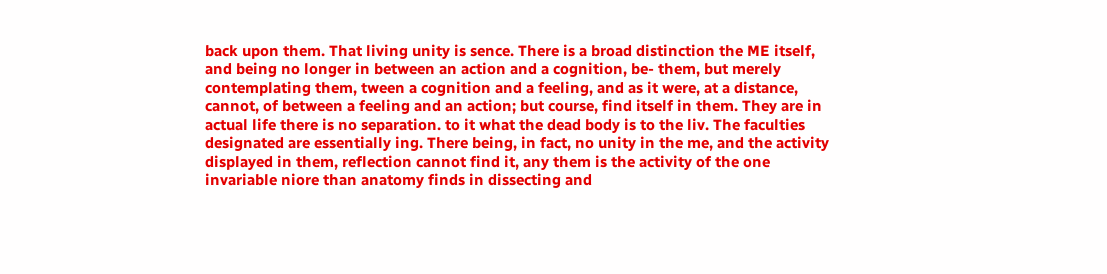back upon them. That living unity is sence. There is a broad distinction the ME itself, and being no longer in between an action and a cognition, be- them, but merely contemplating them, tween a cognition and a feeling, and as it were, at a distance, cannot, of between a feeling and an action; but course, find itself in them. They are in actual life there is no separation. to it what the dead body is to the liv. The faculties designated are essentially ing. There being, in fact, no unity in the me, and the activity displayed in them, reflection cannot find it, any them is the activity of the one invariable niore than anatomy finds in dissecting and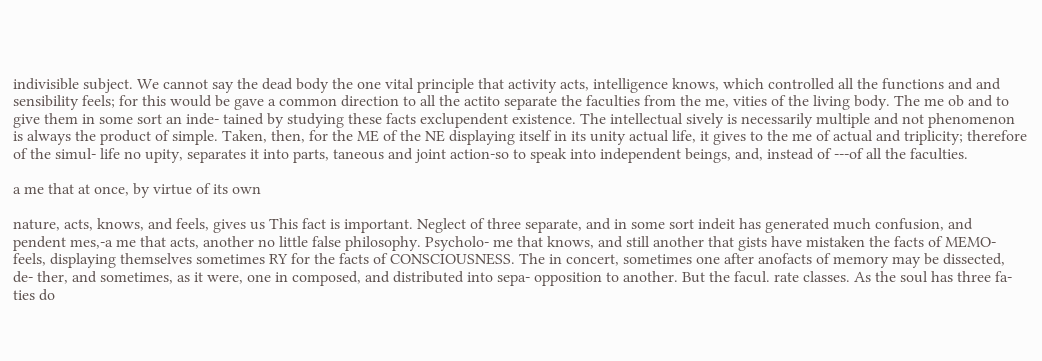indivisible subject. We cannot say the dead body the one vital principle that activity acts, intelligence knows, which controlled all the functions and and sensibility feels; for this would be gave a common direction to all the actito separate the faculties from the me, vities of the living body. The me ob and to give them in some sort an inde- tained by studying these facts exclupendent existence. The intellectual sively is necessarily multiple and not phenomenon is always the product of simple. Taken, then, for the ME of the NE displaying itself in its unity actual life, it gives to the me of actual and triplicity; therefore of the simul- life no upity, separates it into parts, taneous and joint action-so to speak into independent beings, and, instead of ---of all the faculties.

a me that at once, by virtue of its own

nature, acts, knows, and feels, gives us This fact is important. Neglect of three separate, and in some sort indeit has generated much confusion, and pendent mes,-a me that acts, another no little false philosophy. Psycholo- me that knows, and still another that gists have mistaken the facts of MEMO- feels, displaying themselves sometimes RY for the facts of CONSCIOUSNESS. The in concert, sometimes one after anofacts of memory may be dissected, de- ther, and sometimes, as it were, one in composed, and distributed into sepa- opposition to another. But the facul. rate classes. As the soul has three fa- ties do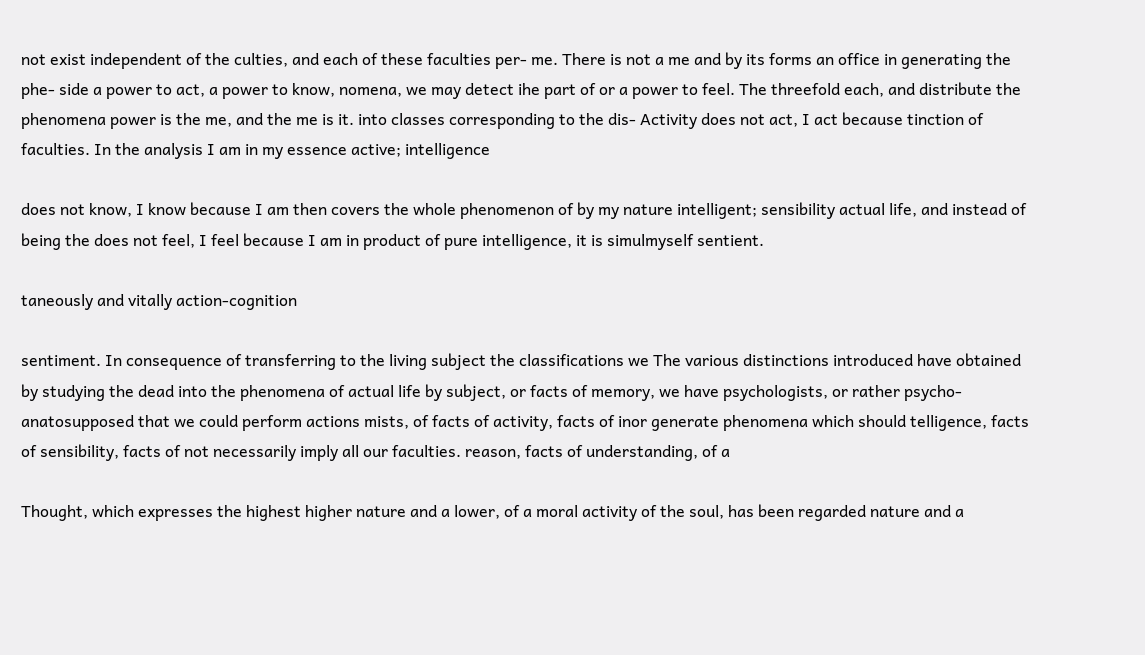not exist independent of the culties, and each of these faculties per- me. There is not a me and by its forms an office in generating the phe- side a power to act, a power to know, nomena, we may detect ihe part of or a power to feel. The threefold each, and distribute the phenomena power is the me, and the me is it. into classes corresponding to the dis- Activity does not act, I act because tinction of faculties. In the analysis I am in my essence active; intelligence

does not know, I know because I am then covers the whole phenomenon of by my nature intelligent; sensibility actual life, and instead of being the does not feel, I feel because I am in product of pure intelligence, it is simulmyself sentient.

taneously and vitally action-cognition

sentiment. In consequence of transferring to the living subject the classifications we The various distinctions introduced have obtained by studying the dead into the phenomena of actual life by subject, or facts of memory, we have psychologists, or rather psycho-anatosupposed that we could perform actions mists, of facts of activity, facts of inor generate phenomena which should telligence, facts of sensibility, facts of not necessarily imply all our faculties. reason, facts of understanding, of a

Thought, which expresses the highest higher nature and a lower, of a moral activity of the soul, has been regarded nature and a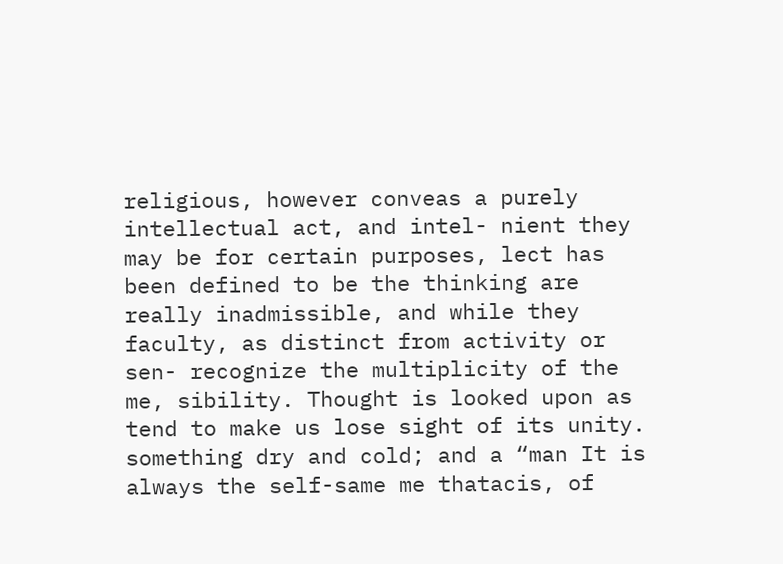religious, however conveas a purely intellectual act, and intel- nient they may be for certain purposes, lect has been defined to be the thinking are really inadmissible, and while they faculty, as distinct from activity or sen- recognize the multiplicity of the me, sibility. Thought is looked upon as tend to make us lose sight of its unity. something dry and cold; and a “man It is always the self-same me thatacis, of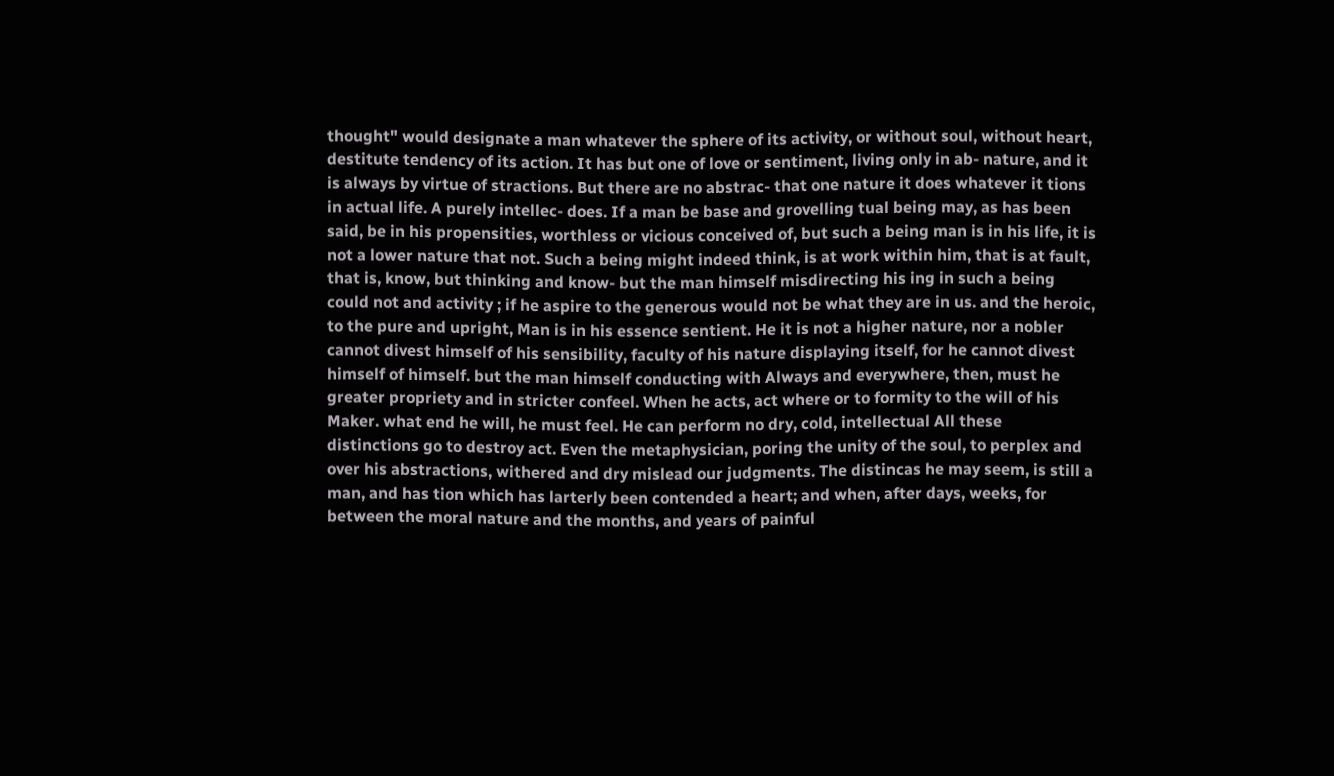thought" would designate a man whatever the sphere of its activity, or without soul, without heart, destitute tendency of its action. It has but one of love or sentiment, living only in ab- nature, and it is always by virtue of stractions. But there are no abstrac- that one nature it does whatever it tions in actual life. A purely intellec- does. If a man be base and grovelling tual being may, as has been said, be in his propensities, worthless or vicious conceived of, but such a being man is in his life, it is not a lower nature that not. Such a being might indeed think, is at work within him, that is at fault, that is, know, but thinking and know- but the man himself misdirecting his ing in such a being could not and activity ; if he aspire to the generous would not be what they are in us. and the heroic, to the pure and upright, Man is in his essence sentient. He it is not a higher nature, nor a nobler cannot divest himself of his sensibility, faculty of his nature displaying itself, for he cannot divest himself of himself. but the man himself conducting with Always and everywhere, then, must he greater propriety and in stricter confeel. When he acts, act where or to formity to the will of his Maker. what end he will, he must feel. He can perform no dry, cold, intellectual All these distinctions go to destroy act. Even the metaphysician, poring the unity of the soul, to perplex and over his abstractions, withered and dry mislead our judgments. The distincas he may seem, is still a man, and has tion which has larterly been contended a heart; and when, after days, weeks, for between the moral nature and the months, and years of painful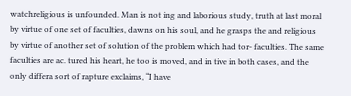watchreligious is unfounded. Man is not ing and laborious study, truth at last moral by virtue of one set of faculties, dawns on his soul, and he grasps the and religious by virtue of another set of solution of the problem which had tor- faculties. The same faculties are ac. tured his heart, he too is moved, and in tive in both cases, and the only differa sort of rapture exclaims, “I have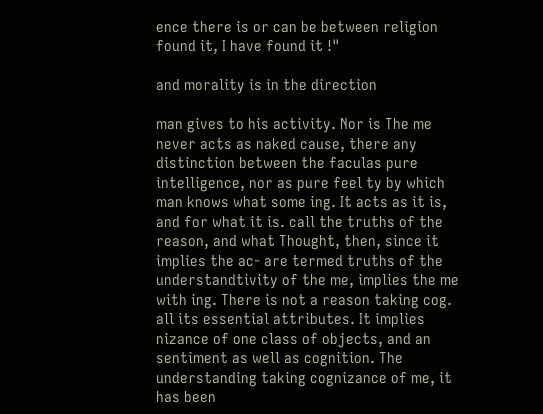ence there is or can be between religion found it, I have found it !"

and morality is in the direction

man gives to his activity. Nor is The me never acts as naked cause, there any distinction between the faculas pure intelligence, nor as pure feel ty by which man knows what some ing. It acts as it is, and for what it is. call the truths of the reason, and what Thought, then, since it implies the ac- are termed truths of the understandtivity of the me, implies the me with ing. There is not a reason taking cog. all its essential attributes. It implies nizance of one class of objects, and an sentiment as well as cognition. The understanding taking cognizance of me, it has been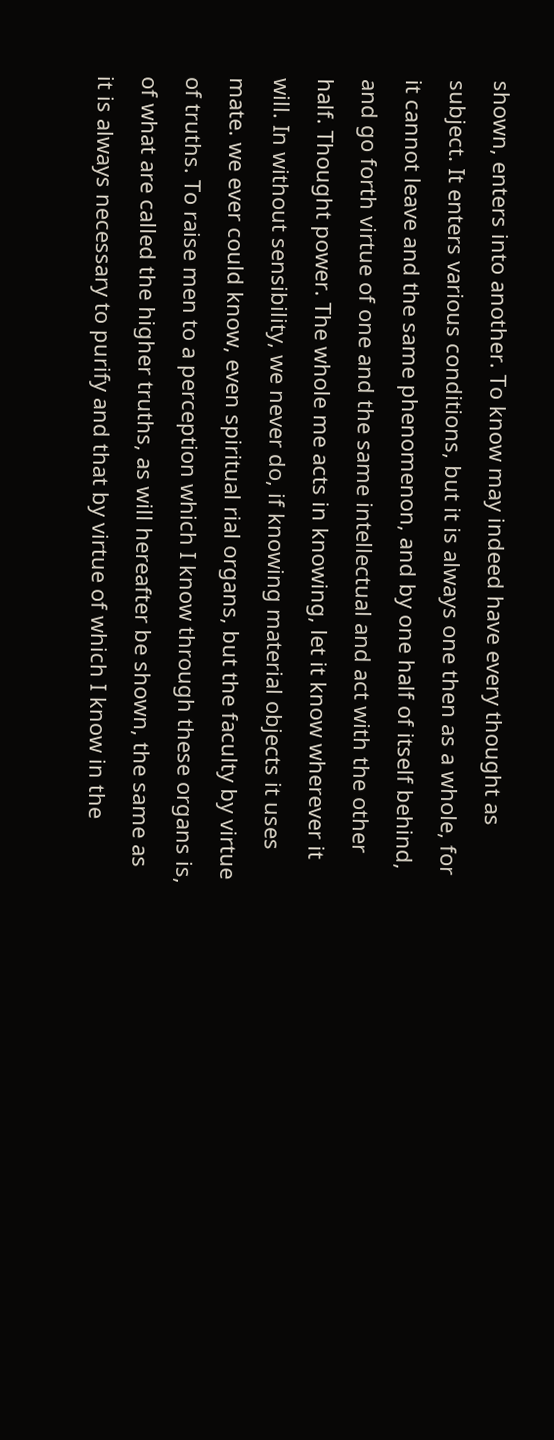shown, enters into another. To know may indeed have every thought as subject. It enters various conditions, but it is always one then as a whole, for it cannot leave and the same phenomenon, and by one half of itself behind, and go forth virtue of one and the same intellectual and act with the other half. Thought power. The whole me acts in knowing, let it know wherever it will. In without sensibility, we never do, if knowing material objects it uses mate. we ever could know, even spiritual rial organs, but the faculty by virtue of truths. To raise men to a perception which I know through these organs is, of what are called the higher truths, as will hereafter be shown, the same as it is always necessary to purify and that by virtue of which I know in the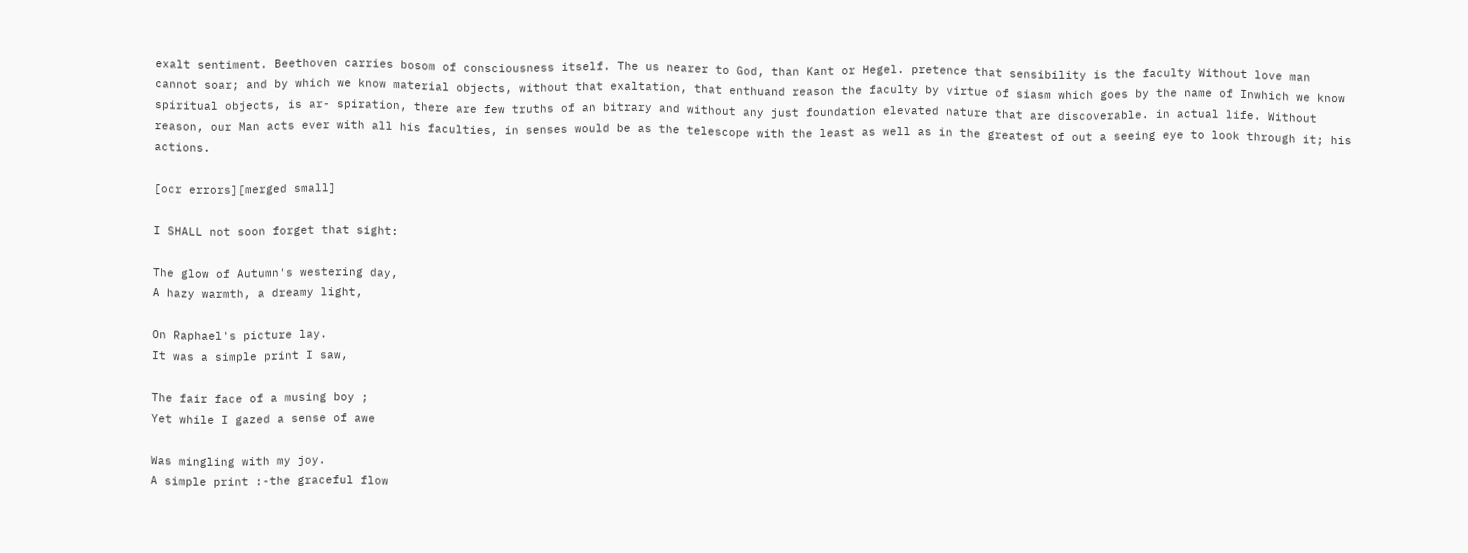exalt sentiment. Beethoven carries bosom of consciousness itself. The us nearer to God, than Kant or Hegel. pretence that sensibility is the faculty Without love man cannot soar; and by which we know material objects, without that exaltation, that enthuand reason the faculty by virtue of siasm which goes by the name of Inwhich we know spiritual objects, is ar- spiration, there are few truths of an bitrary and without any just foundation elevated nature that are discoverable. in actual life. Without reason, our Man acts ever with all his faculties, in senses would be as the telescope with the least as well as in the greatest of out a seeing eye to look through it; his actions.

[ocr errors][merged small]

I SHALL not soon forget that sight:

The glow of Autumn's westering day,
A hazy warmth, a dreamy light,

On Raphael's picture lay.
It was a simple print I saw,

The fair face of a musing boy ;
Yet while I gazed a sense of awe

Was mingling with my joy.
A simple print :-the graceful flow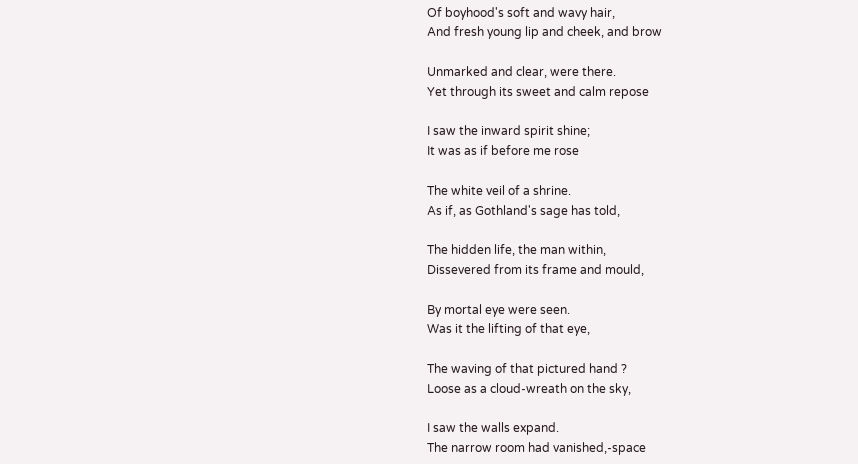Of boyhood's soft and wavy hair,
And fresh young lip and cheek, and brow

Unmarked and clear, were there.
Yet through its sweet and calm repose

I saw the inward spirit shine;
It was as if before me rose

The white veil of a shrine.
As if, as Gothland's sage has told,

The hidden life, the man within,
Dissevered from its frame and mould,

By mortal eye were seen.
Was it the lifting of that eye,

The waving of that pictured hand ?
Loose as a cloud-wreath on the sky,

I saw the walls expand.
The narrow room had vanished,-space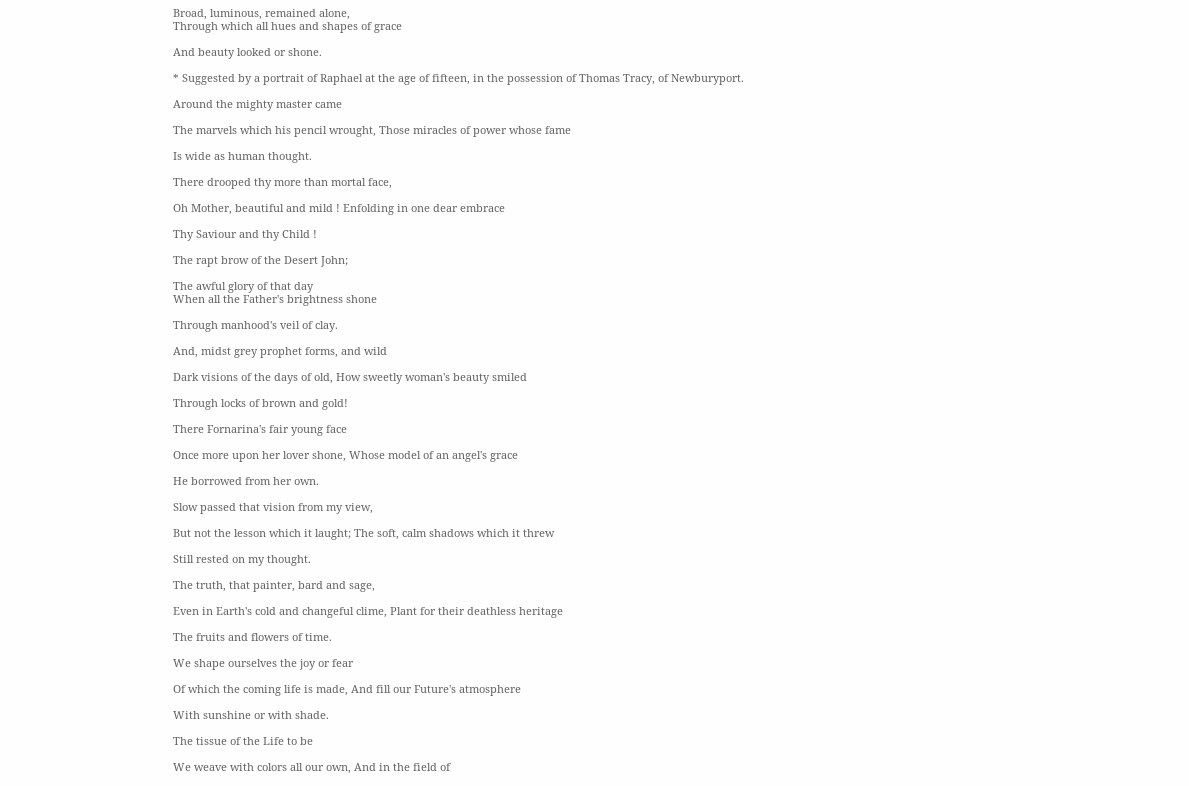Broad, luminous, remained alone,
Through which all hues and shapes of grace

And beauty looked or shone.

* Suggested by a portrait of Raphael at the age of fifteen, in the possession of Thomas Tracy, of Newburyport.

Around the mighty master came

The marvels which his pencil wrought, Those miracles of power whose fame

Is wide as human thought.

There drooped thy more than mortal face,

Oh Mother, beautiful and mild ! Enfolding in one dear embrace

Thy Saviour and thy Child !

The rapt brow of the Desert John;

The awful glory of that day
When all the Father's brightness shone

Through manhood's veil of clay.

And, midst grey prophet forms, and wild

Dark visions of the days of old, How sweetly woman's beauty smiled

Through locks of brown and gold!

There Fornarina's fair young face

Once more upon her lover shone, Whose model of an angel's grace

He borrowed from her own.

Slow passed that vision from my view,

But not the lesson which it laught; The soft, calm shadows which it threw

Still rested on my thought.

The truth, that painter, bard and sage,

Even in Earth's cold and changeful clime, Plant for their deathless heritage

The fruits and flowers of time.

We shape ourselves the joy or fear

Of which the coming life is made, And fill our Future's atmosphere

With sunshine or with shade.

The tissue of the Life to be

We weave with colors all our own, And in the field of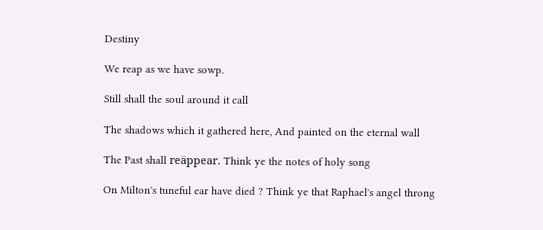Destiny

We reap as we have sowp.

Still shall the soul around it call

The shadows which it gathered here, And painted on the eternal wall

The Past shall reäppear. Think ye the notes of holy song

On Milton's tuneful ear have died ? Think ye that Raphael's angel throng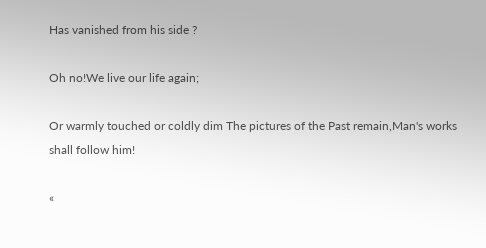Has vanished from his side ?

Oh no!We live our life again;

Or warmly touched or coldly dim The pictures of the Past remain,Man's works shall follow him!

«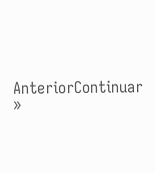AnteriorContinuar »